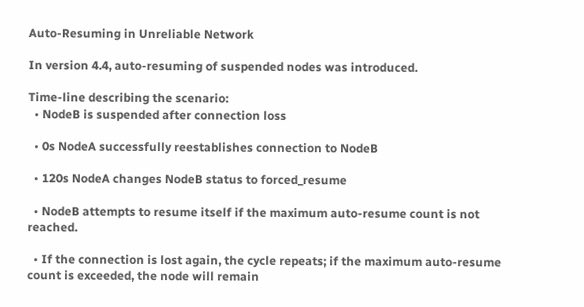Auto-Resuming in Unreliable Network

In version 4.4, auto-resuming of suspended nodes was introduced.

Time-line describing the scenario:
  • NodeB is suspended after connection loss

  • 0s NodeA successfully reestablishes connection to NodeB

  • 120s NodeA changes NodeB status to forced_resume

  • NodeB attempts to resume itself if the maximum auto-resume count is not reached.

  • If the connection is lost again, the cycle repeats; if the maximum auto-resume count is exceeded, the node will remain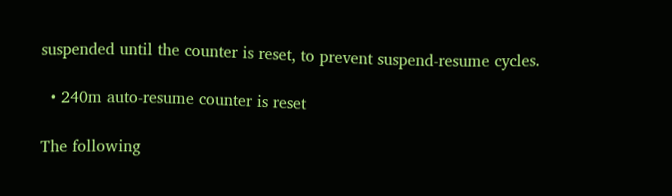suspended until the counter is reset, to prevent suspend-resume cycles.

  • 240m auto-resume counter is reset

The following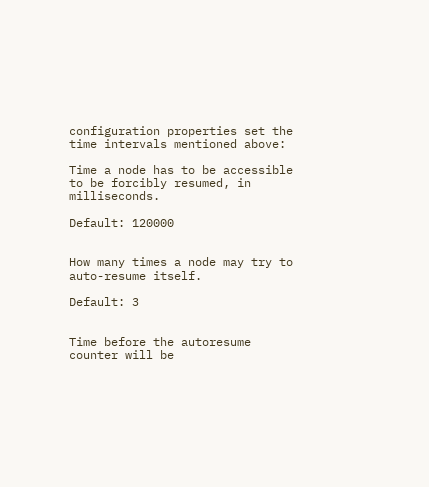configuration properties set the time intervals mentioned above:

Time a node has to be accessible to be forcibly resumed, in milliseconds.

Default: 120000


How many times a node may try to auto-resume itself.

Default: 3


Time before the autoresume counter will be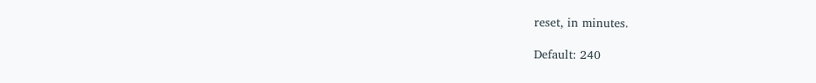reset, in minutes.

Default: 240